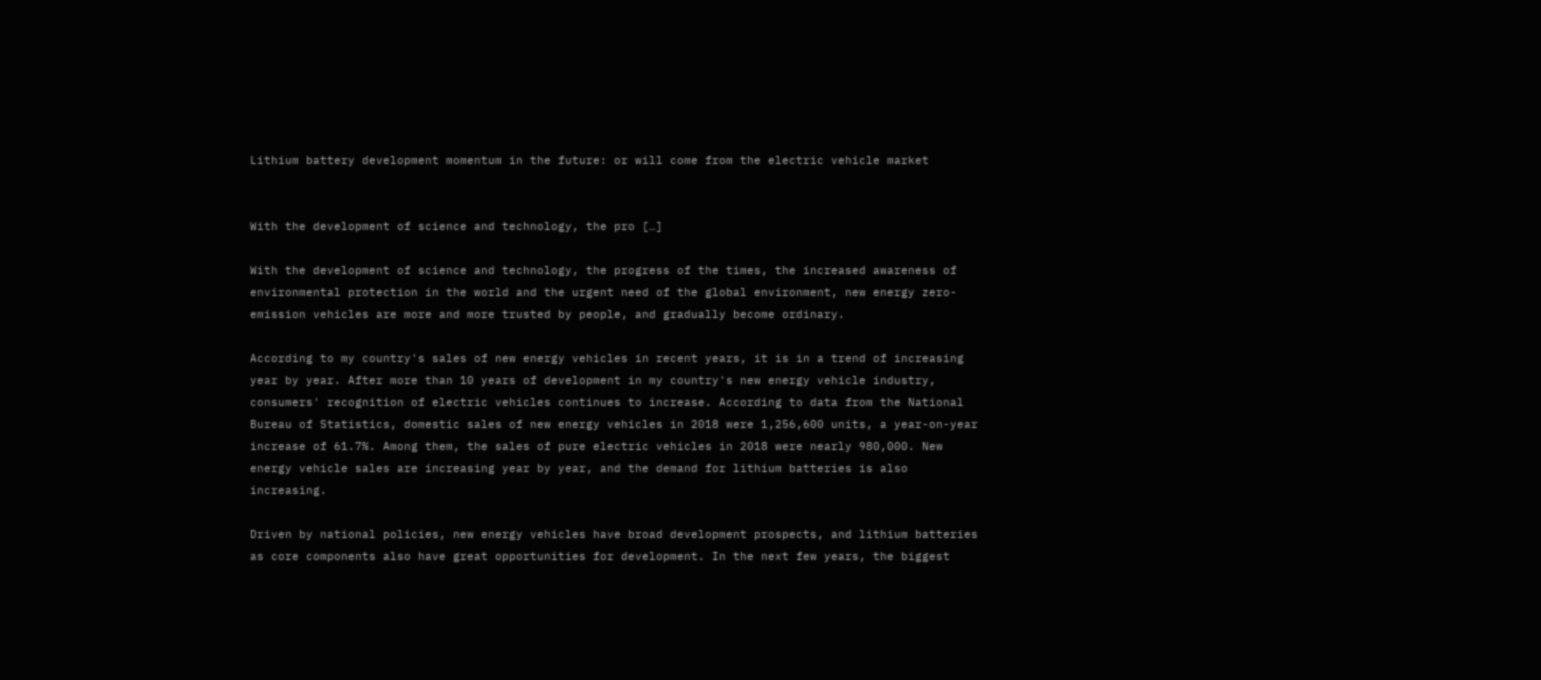Lithium battery development momentum in the future: or will come from the electric vehicle market


With the development of science and technology, the pro […]

With the development of science and technology, the progress of the times, the increased awareness of environmental protection in the world and the urgent need of the global environment, new energy zero-emission vehicles are more and more trusted by people, and gradually become ordinary.

According to my country's sales of new energy vehicles in recent years, it is in a trend of increasing year by year. After more than 10 years of development in my country's new energy vehicle industry, consumers' recognition of electric vehicles continues to increase. According to data from the National Bureau of Statistics, domestic sales of new energy vehicles in 2018 were 1,256,600 units, a year-on-year increase of 61.7%. Among them, the sales of pure electric vehicles in 2018 were nearly 980,000. New energy vehicle sales are increasing year by year, and the demand for lithium batteries is also increasing.

Driven by national policies, new energy vehicles have broad development prospects, and lithium batteries as core components also have great opportunities for development. In the next few years, the biggest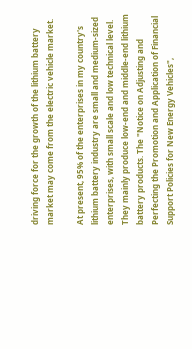driving force for the growth of the lithium battery market may come from the electric vehicle market.

At present, 95% of the enterprises in my country's lithium battery industry are small and medium-sized enterprises, with small scale and low technical level. They mainly produce low-end and middle-end lithium battery products. The "Notice on Adjusting and Perfecting the Promotion and Application of Financial Support Policies for New Energy Vehicles",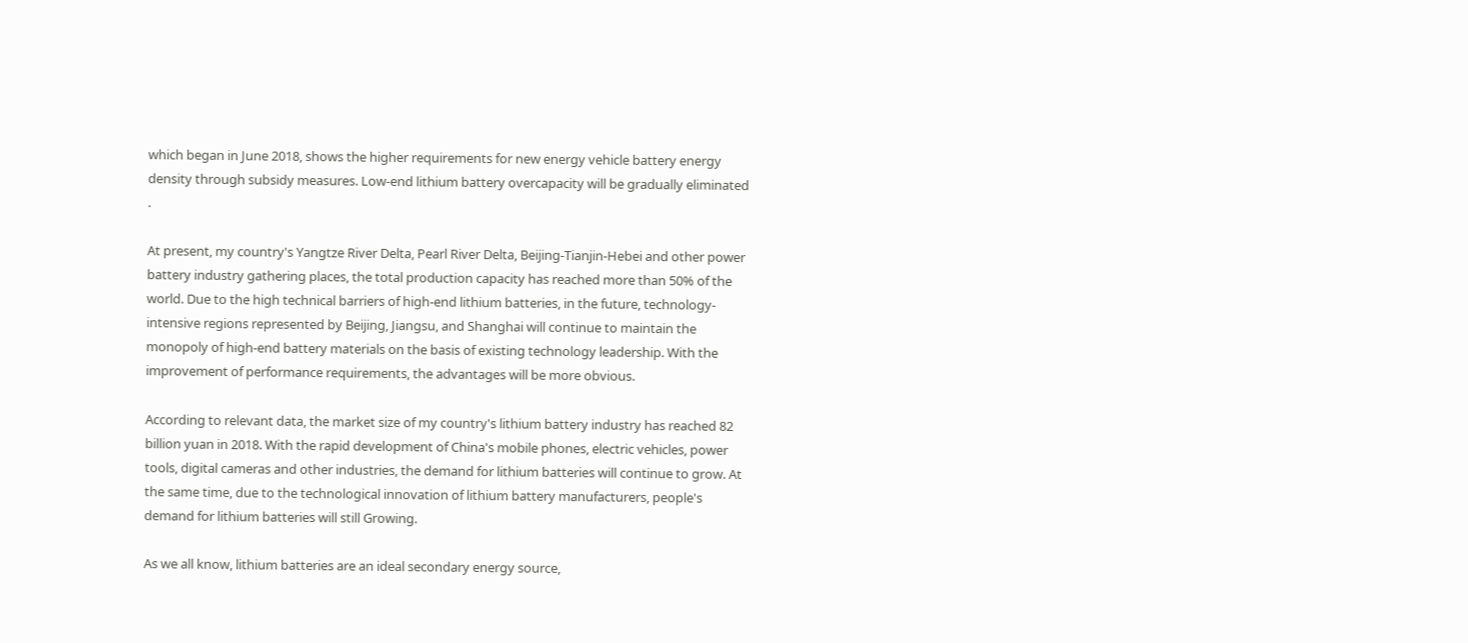which began in June 2018, shows the higher requirements for new energy vehicle battery energy density through subsidy measures. Low-end lithium battery overcapacity will be gradually eliminated .

At present, my country's Yangtze River Delta, Pearl River Delta, Beijing-Tianjin-Hebei and other power battery industry gathering places, the total production capacity has reached more than 50% of the world. Due to the high technical barriers of high-end lithium batteries, in the future, technology-intensive regions represented by Beijing, Jiangsu, and Shanghai will continue to maintain the monopoly of high-end battery materials on the basis of existing technology leadership. With the improvement of performance requirements, the advantages will be more obvious.

According to relevant data, the market size of my country's lithium battery industry has reached 82 billion yuan in 2018. With the rapid development of China's mobile phones, electric vehicles, power tools, digital cameras and other industries, the demand for lithium batteries will continue to grow. At the same time, due to the technological innovation of lithium battery manufacturers, people's demand for lithium batteries will still Growing.

As we all know, lithium batteries are an ideal secondary energy source,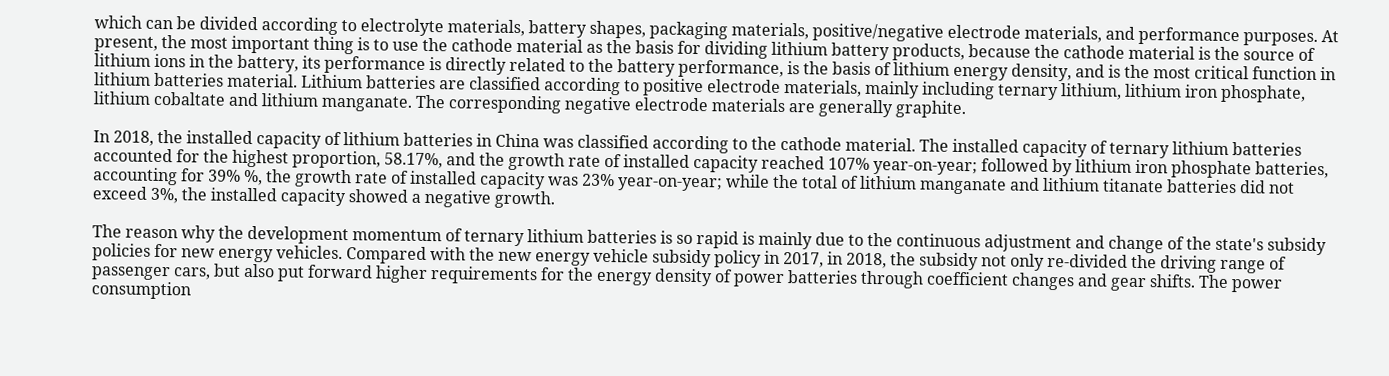which can be divided according to electrolyte materials, battery shapes, packaging materials, positive/negative electrode materials, and performance purposes. At present, the most important thing is to use the cathode material as the basis for dividing lithium battery products, because the cathode material is the source of lithium ions in the battery, its performance is directly related to the battery performance, is the basis of lithium energy density, and is the most critical function in lithium batteries material. Lithium batteries are classified according to positive electrode materials, mainly including ternary lithium, lithium iron phosphate, lithium cobaltate and lithium manganate. The corresponding negative electrode materials are generally graphite.

In 2018, the installed capacity of lithium batteries in China was classified according to the cathode material. The installed capacity of ternary lithium batteries accounted for the highest proportion, 58.17%, and the growth rate of installed capacity reached 107% year-on-year; followed by lithium iron phosphate batteries, accounting for 39% %, the growth rate of installed capacity was 23% year-on-year; while the total of lithium manganate and lithium titanate batteries did not exceed 3%, the installed capacity showed a negative growth.

The reason why the development momentum of ternary lithium batteries is so rapid is mainly due to the continuous adjustment and change of the state's subsidy policies for new energy vehicles. Compared with the new energy vehicle subsidy policy in 2017, in 2018, the subsidy not only re-divided the driving range of passenger cars, but also put forward higher requirements for the energy density of power batteries through coefficient changes and gear shifts. The power consumption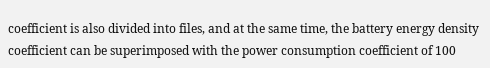coefficient is also divided into files, and at the same time, the battery energy density coefficient can be superimposed with the power consumption coefficient of 100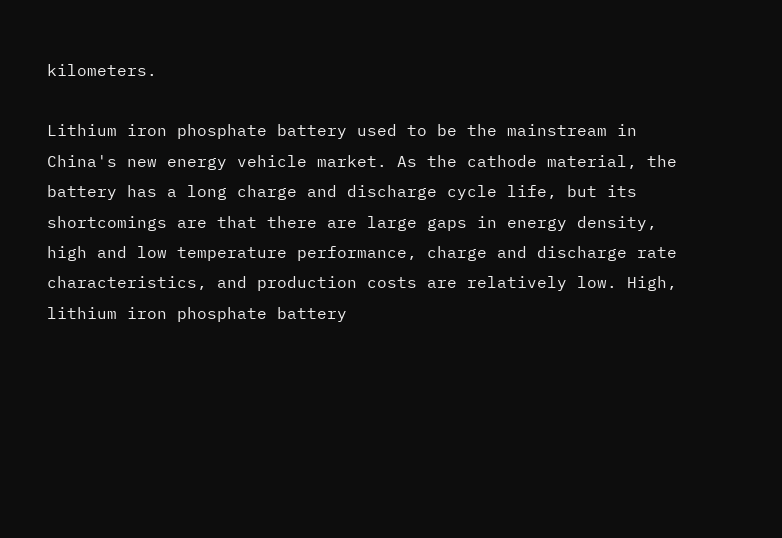kilometers.

Lithium iron phosphate battery used to be the mainstream in China's new energy vehicle market. As the cathode material, the battery has a long charge and discharge cycle life, but its shortcomings are that there are large gaps in energy density, high and low temperature performance, charge and discharge rate characteristics, and production costs are relatively low. High, lithium iron phosphate battery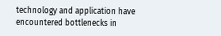technology and application have encountered bottlenecks in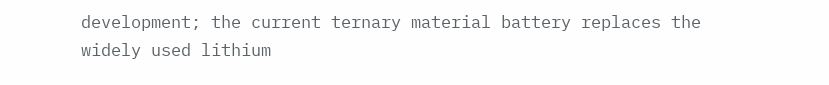development; the current ternary material battery replaces the widely used lithium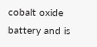cobalt oxide battery and is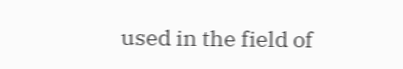used in the field of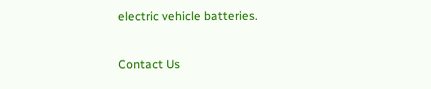electric vehicle batteries.

Contact Us